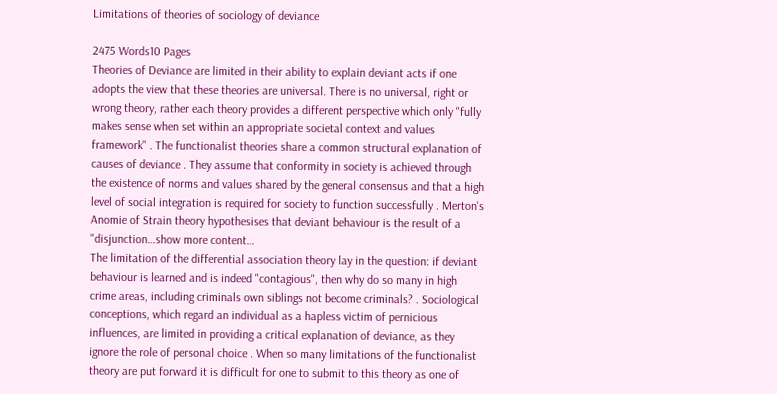Limitations of theories of sociology of deviance

2475 Words10 Pages
Theories of Deviance are limited in their ability to explain deviant acts if one adopts the view that these theories are universal. There is no universal, right or wrong theory, rather each theory provides a different perspective which only "fully makes sense when set within an appropriate societal context and values framework" . The functionalist theories share a common structural explanation of causes of deviance . They assume that conformity in society is achieved through the existence of norms and values shared by the general consensus and that a high level of social integration is required for society to function successfully . Merton's Anomie of Strain theory hypothesises that deviant behaviour is the result of a "disjunction…show more content…
The limitation of the differential association theory lay in the question: if deviant behaviour is learned and is indeed "contagious", then why do so many in high crime areas, including criminals own siblings not become criminals? . Sociological conceptions, which regard an individual as a hapless victim of pernicious influences, are limited in providing a critical explanation of deviance, as they ignore the role of personal choice . When so many limitations of the functionalist theory are put forward it is difficult for one to submit to this theory as one of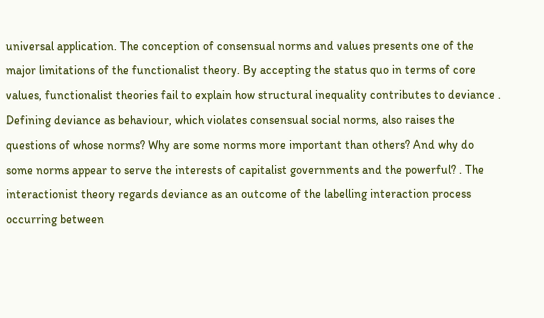universal application. The conception of consensual norms and values presents one of the major limitations of the functionalist theory. By accepting the status quo in terms of core values, functionalist theories fail to explain how structural inequality contributes to deviance . Defining deviance as behaviour, which violates consensual social norms, also raises the questions of whose norms? Why are some norms more important than others? And why do some norms appear to serve the interests of capitalist governments and the powerful? . The interactionist theory regards deviance as an outcome of the labelling interaction process occurring between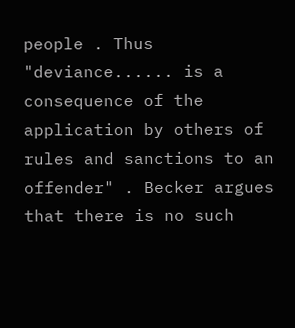people . Thus "deviance...... is a consequence of the application by others of rules and sanctions to an offender" . Becker argues that there is no such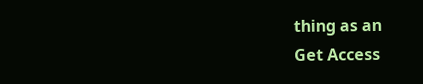thing as an
Get Access